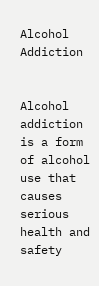Alcohol Addiction


Alcohol addiction is a form of alcohol use that causes serious health and safety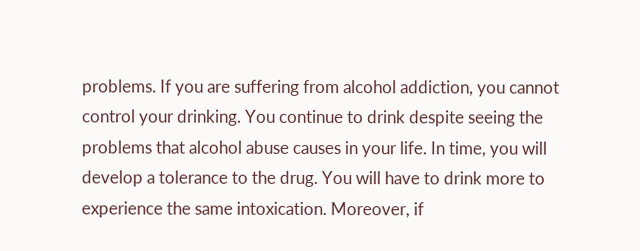problems. If you are suffering from alcohol addiction, you cannot control your drinking. You continue to drink despite seeing the problems that alcohol abuse causes in your life. In time, you will develop a tolerance to the drug. You will have to drink more to experience the same intoxication. Moreover, if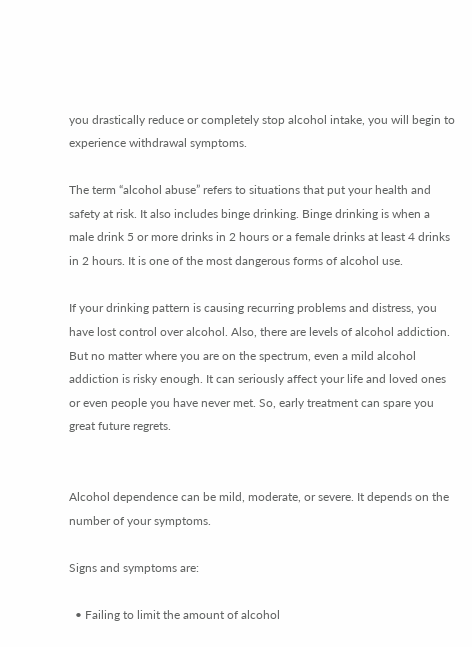you drastically reduce or completely stop alcohol intake, you will begin to experience withdrawal symptoms.

The term “alcohol abuse” refers to situations that put your health and safety at risk. It also includes binge drinking. Binge drinking is when a male drink 5 or more drinks in 2 hours or a female drinks at least 4 drinks in 2 hours. It is one of the most dangerous forms of alcohol use.

If your drinking pattern is causing recurring problems and distress, you have lost control over alcohol. Also, there are levels of alcohol addiction. But no matter where you are on the spectrum, even a mild alcohol addiction is risky enough. It can seriously affect your life and loved ones or even people you have never met. So, early treatment can spare you great future regrets.


Alcohol dependence can be mild, moderate, or severe. It depends on the number of your symptoms.

Signs and symptoms are:

  • Failing to limit the amount of alcohol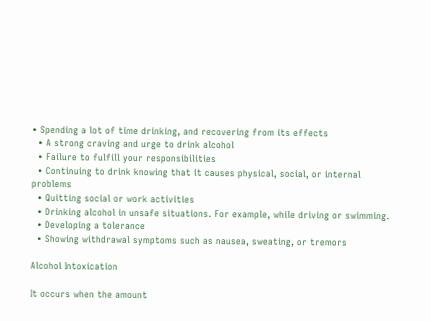• Spending a lot of time drinking, and recovering from its effects
  • A strong craving and urge to drink alcohol
  • Failure to fulfill your responsibilities
  • Continuing to drink knowing that it causes physical, social, or internal problems
  • Quitting social or work activities
  • Drinking alcohol in unsafe situations. For example, while driving or swimming.
  • Developing a tolerance
  • Showing withdrawal symptoms such as nausea, sweating, or tremors

Alcohol Intoxication

It occurs when the amount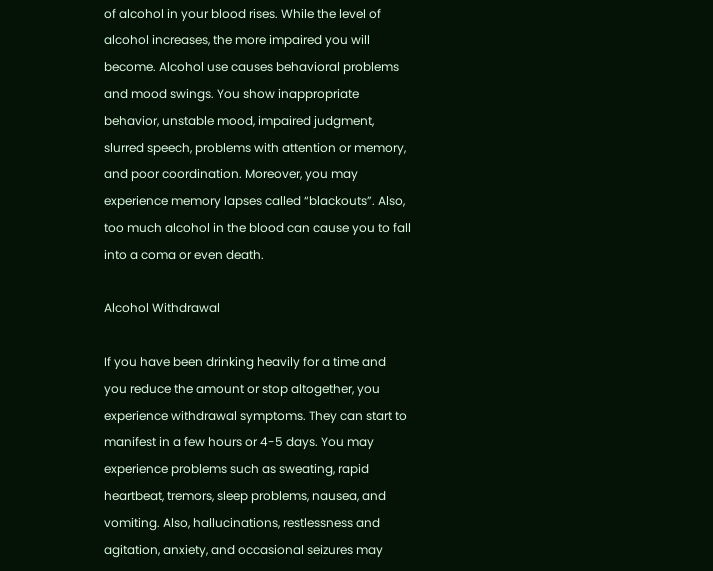of alcohol in your blood rises. While the level of alcohol increases, the more impaired you will become. Alcohol use causes behavioral problems and mood swings. You show inappropriate behavior, unstable mood, impaired judgment, slurred speech, problems with attention or memory, and poor coordination. Moreover, you may experience memory lapses called “blackouts”. Also, too much alcohol in the blood can cause you to fall into a coma or even death.

Alcohol Withdrawal

If you have been drinking heavily for a time and you reduce the amount or stop altogether, you experience withdrawal symptoms. They can start to manifest in a few hours or 4-5 days. You may experience problems such as sweating, rapid heartbeat, tremors, sleep problems, nausea, and vomiting. Also, hallucinations, restlessness and agitation, anxiety, and occasional seizures may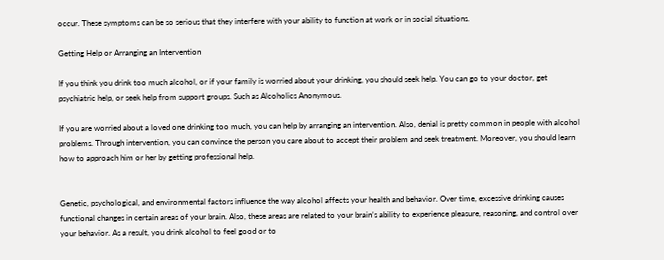occur. These symptoms can be so serious that they interfere with your ability to function at work or in social situations.

Getting Help or Arranging an Intervention

If you think you drink too much alcohol, or if your family is worried about your drinking, you should seek help. You can go to your doctor, get psychiatric help, or seek help from support groups. Such as Alcoholics Anonymous.

If you are worried about a loved one drinking too much, you can help by arranging an intervention. Also, denial is pretty common in people with alcohol problems. Through intervention, you can convince the person you care about to accept their problem and seek treatment. Moreover, you should learn how to approach him or her by getting professional help.


Genetic, psychological, and environmental factors influence the way alcohol affects your health and behavior. Over time, excessive drinking causes functional changes in certain areas of your brain. Also, these areas are related to your brain’s ability to experience pleasure, reasoning, and control over your behavior. As a result, you drink alcohol to feel good or to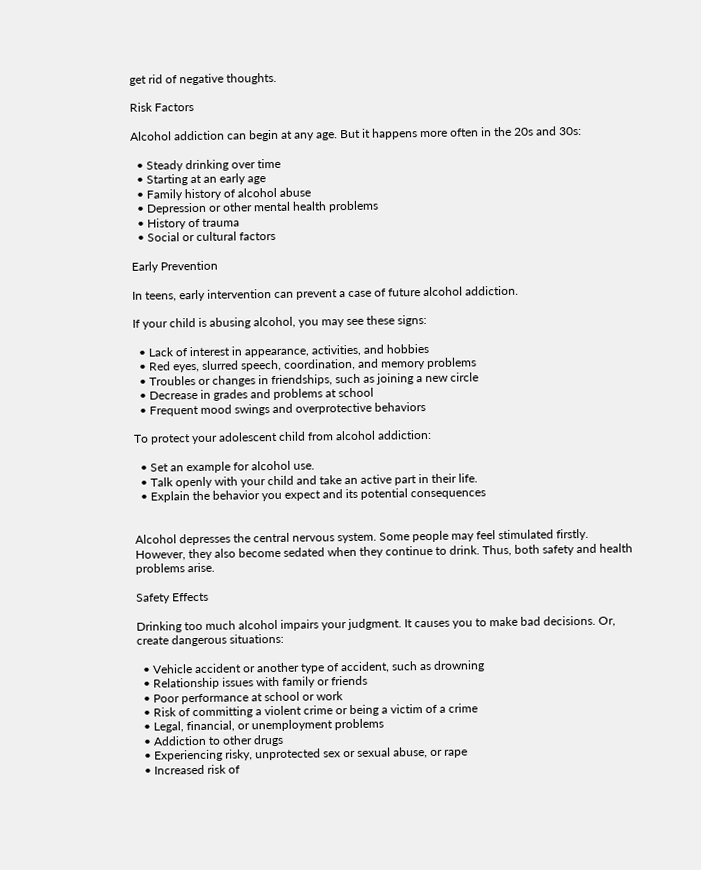get rid of negative thoughts.

Risk Factors

Alcohol addiction can begin at any age. But it happens more often in the 20s and 30s:

  • Steady drinking over time
  • Starting at an early age
  • Family history of alcohol abuse
  • Depression or other mental health problems
  • History of trauma
  • Social or cultural factors

Early Prevention

In teens, early intervention can prevent a case of future alcohol addiction.

If your child is abusing alcohol, you may see these signs:

  • Lack of interest in appearance, activities, and hobbies
  • Red eyes, slurred speech, coordination, and memory problems
  • Troubles or changes in friendships, such as joining a new circle
  • Decrease in grades and problems at school
  • Frequent mood swings and overprotective behaviors

To protect your adolescent child from alcohol addiction:

  • Set an example for alcohol use.
  • Talk openly with your child and take an active part in their life.
  • Explain the behavior you expect and its potential consequences


Alcohol depresses the central nervous system. Some people may feel stimulated firstly. However, they also become sedated when they continue to drink. Thus, both safety and health problems arise.

Safety Effects

Drinking too much alcohol impairs your judgment. It causes you to make bad decisions. Or, create dangerous situations:

  • Vehicle accident or another type of accident, such as drowning
  • Relationship issues with family or friends
  • Poor performance at school or work
  • Risk of committing a violent crime or being a victim of a crime
  • Legal, financial, or unemployment problems
  • Addiction to other drugs
  • Experiencing risky, unprotected sex or sexual abuse, or rape
  • Increased risk of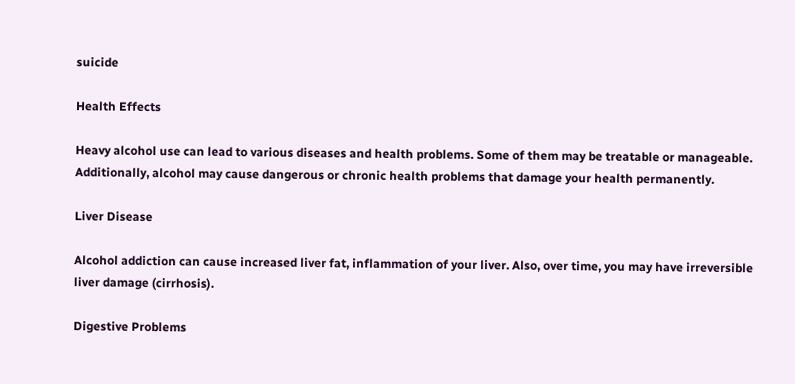suicide

Health Effects

Heavy alcohol use can lead to various diseases and health problems. Some of them may be treatable or manageable. Additionally, alcohol may cause dangerous or chronic health problems that damage your health permanently.

Liver Disease

Alcohol addiction can cause increased liver fat, inflammation of your liver. Also, over time, you may have irreversible liver damage (cirrhosis).

Digestive Problems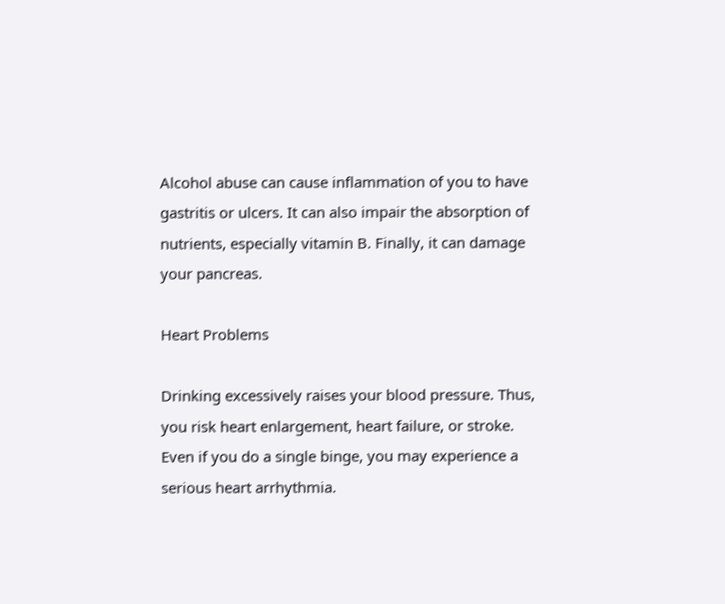Alcohol abuse can cause inflammation of you to have gastritis or ulcers. It can also impair the absorption of nutrients, especially vitamin B. Finally, it can damage your pancreas.

Heart Problems

Drinking excessively raises your blood pressure. Thus, you risk heart enlargement, heart failure, or stroke. Even if you do a single binge, you may experience a serious heart arrhythmia.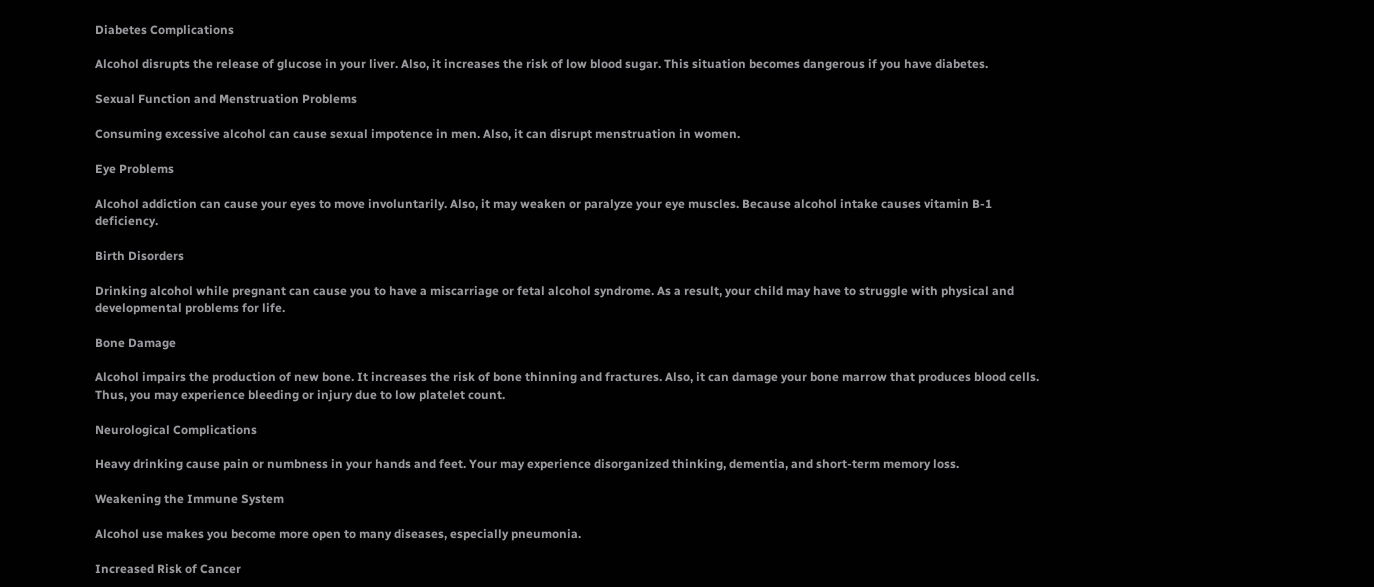Diabetes Complications

Alcohol disrupts the release of glucose in your liver. Also, it increases the risk of low blood sugar. This situation becomes dangerous if you have diabetes.

Sexual Function and Menstruation Problems

Consuming excessive alcohol can cause sexual impotence in men. Also, it can disrupt menstruation in women.

Eye Problems

Alcohol addiction can cause your eyes to move involuntarily. Also, it may weaken or paralyze your eye muscles. Because alcohol intake causes vitamin B-1 deficiency.

Birth Disorders

Drinking alcohol while pregnant can cause you to have a miscarriage or fetal alcohol syndrome. As a result, your child may have to struggle with physical and developmental problems for life.

Bone Damage

Alcohol impairs the production of new bone. It increases the risk of bone thinning and fractures. Also, it can damage your bone marrow that produces blood cells. Thus, you may experience bleeding or injury due to low platelet count.

Neurological Complications

Heavy drinking cause pain or numbness in your hands and feet. Your may experience disorganized thinking, dementia, and short-term memory loss.

Weakening the Immune System

Alcohol use makes you become more open to many diseases, especially pneumonia.

Increased Risk of Cancer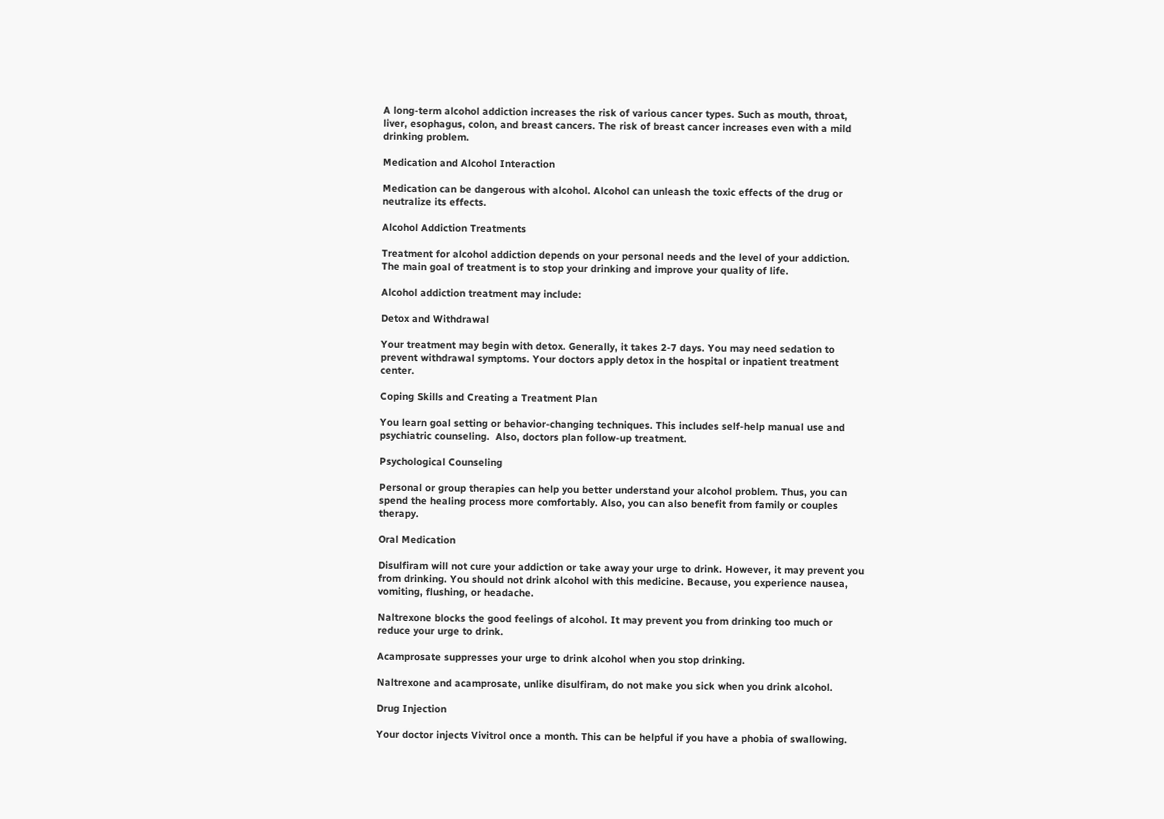A long-term alcohol addiction increases the risk of various cancer types. Such as mouth, throat, liver, esophagus, colon, and breast cancers. The risk of breast cancer increases even with a mild drinking problem.

Medication and Alcohol Interaction

Medication can be dangerous with alcohol. Alcohol can unleash the toxic effects of the drug or neutralize its effects.

Alcohol Addiction Treatments

Treatment for alcohol addiction depends on your personal needs and the level of your addiction. The main goal of treatment is to stop your drinking and improve your quality of life.

Alcohol addiction treatment may include:

Detox and Withdrawal

Your treatment may begin with detox. Generally, it takes 2-7 days. You may need sedation to prevent withdrawal symptoms. Your doctors apply detox in the hospital or inpatient treatment center.

Coping Skills and Creating a Treatment Plan

You learn goal setting or behavior-changing techniques. This includes self-help manual use and psychiatric counseling.  Also, doctors plan follow-up treatment.

Psychological Counseling

Personal or group therapies can help you better understand your alcohol problem. Thus, you can spend the healing process more comfortably. Also, you can also benefit from family or couples therapy.

Oral Medication

Disulfiram will not cure your addiction or take away your urge to drink. However, it may prevent you from drinking. You should not drink alcohol with this medicine. Because, you experience nausea, vomiting, flushing, or headache.

Naltrexone blocks the good feelings of alcohol. It may prevent you from drinking too much or reduce your urge to drink.

Acamprosate suppresses your urge to drink alcohol when you stop drinking.

Naltrexone and acamprosate, unlike disulfiram, do not make you sick when you drink alcohol.

Drug Injection

Your doctor injects Vivitrol once a month. This can be helpful if you have a phobia of swallowing.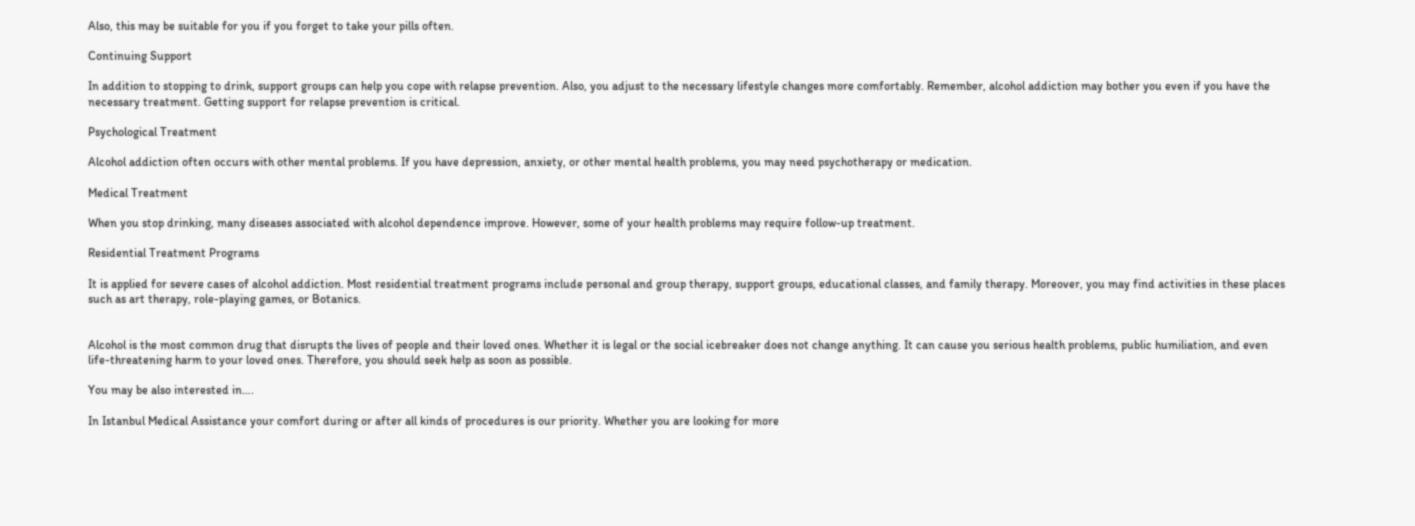Also, this may be suitable for you if you forget to take your pills often.

Continuing Support

In addition to stopping to drink, support groups can help you cope with relapse prevention. Also, you adjust to the necessary lifestyle changes more comfortably. Remember, alcohol addiction may bother you even if you have the necessary treatment. Getting support for relapse prevention is critical.

Psychological Treatment

Alcohol addiction often occurs with other mental problems. If you have depression, anxiety, or other mental health problems, you may need psychotherapy or medication.

Medical Treatment

When you stop drinking, many diseases associated with alcohol dependence improve. However, some of your health problems may require follow-up treatment.

Residential Treatment Programs

It is applied for severe cases of alcohol addiction. Most residential treatment programs include personal and group therapy, support groups, educational classes, and family therapy. Moreover, you may find activities in these places such as art therapy, role-playing games, or Botanics.


Alcohol is the most common drug that disrupts the lives of people and their loved ones. Whether it is legal or the social icebreaker does not change anything. It can cause you serious health problems, public humiliation, and even life-threatening harm to your loved ones. Therefore, you should seek help as soon as possible.

You may be also interested in….

In Istanbul Medical Assistance your comfort during or after all kinds of procedures is our priority. Whether you are looking for more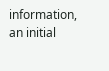information, an initial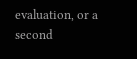evaluation, or a second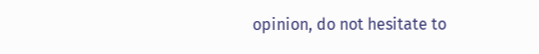opinion, do not hesitate to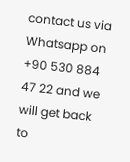contact us via Whatsapp on +90 530 884 47 22 and we will get back to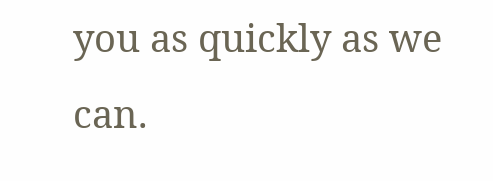you as quickly as we can.